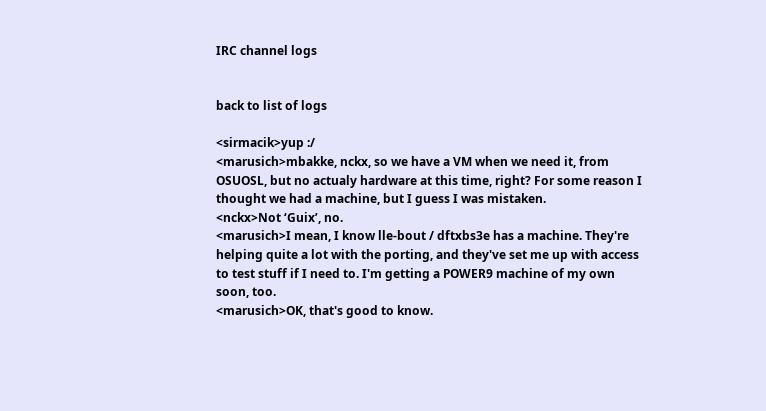IRC channel logs


back to list of logs

<sirmacik>yup :/
<marusich>mbakke, nckx, so we have a VM when we need it, from OSUOSL, but no actualy hardware at this time, right? For some reason I thought we had a machine, but I guess I was mistaken.
<nckx>Not ‘Guix’, no.
<marusich>I mean, I know lle-bout / dftxbs3e has a machine. They're helping quite a lot with the porting, and they've set me up with access to test stuff if I need to. I'm getting a POWER9 machine of my own soon, too.
<marusich>OK, that's good to know.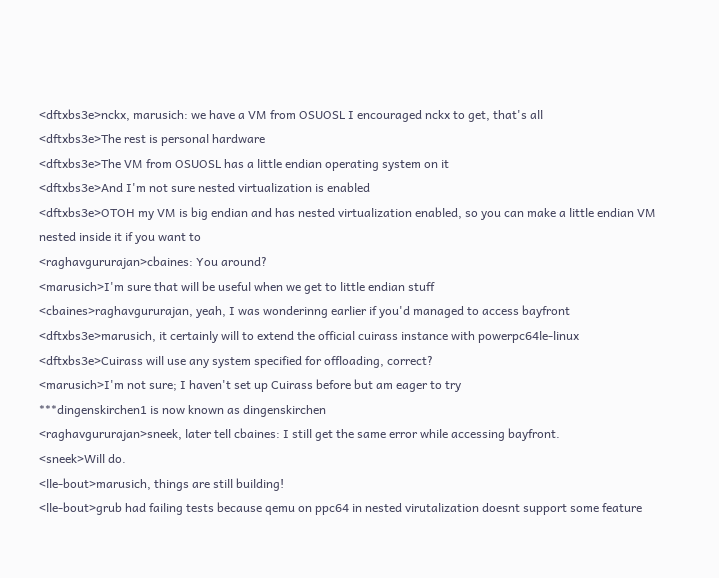<dftxbs3e>nckx, marusich: we have a VM from OSUOSL I encouraged nckx to get, that's all
<dftxbs3e>The rest is personal hardware
<dftxbs3e>The VM from OSUOSL has a little endian operating system on it
<dftxbs3e>And I'm not sure nested virtualization is enabled
<dftxbs3e>OTOH my VM is big endian and has nested virtualization enabled, so you can make a little endian VM nested inside it if you want to
<raghavgururajan>cbaines: You around?
<marusich>I'm sure that will be useful when we get to little endian stuff
<cbaines>raghavgururajan, yeah, I was wonderinng earlier if you'd managed to access bayfront
<dftxbs3e>marusich, it certainly will to extend the official cuirass instance with powerpc64le-linux
<dftxbs3e>Cuirass will use any system specified for offloading, correct?
<marusich>I'm not sure; I haven't set up Cuirass before but am eager to try
***dingenskirchen1 is now known as dingenskirchen
<raghavgururajan>sneek, later tell cbaines: I still get the same error while accessing bayfront.
<sneek>Will do.
<lle-bout>marusich, things are still building!
<lle-bout>grub had failing tests because qemu on ppc64 in nested virutalization doesnt support some feature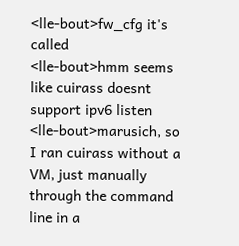<lle-bout>fw_cfg it's called
<lle-bout>hmm seems like cuirass doesnt support ipv6 listen
<lle-bout>marusich, so I ran cuirass without a VM, just manually through the command line in a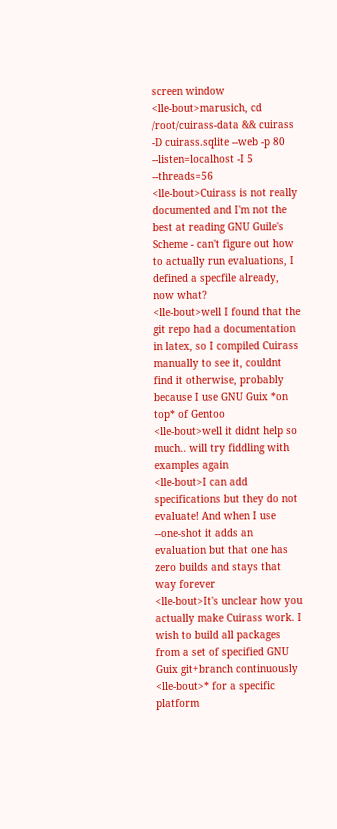screen window
<lle-bout>marusich, cd /root/cuirass-data && cuirass -D cuirass.sqlite --web -p 80 --listen=localhost -I 5 --threads=56
<lle-bout>Cuirass is not really documented and I'm not the best at reading GNU Guile's Scheme - can't figure out how to actually run evaluations, I defined a specfile already, now what?
<lle-bout>well I found that the git repo had a documentation in latex, so I compiled Cuirass manually to see it, couldnt find it otherwise, probably because I use GNU Guix *on top* of Gentoo
<lle-bout>well it didnt help so much.. will try fiddling with examples again
<lle-bout>I can add specifications but they do not evaluate! And when I use --one-shot it adds an evaluation but that one has zero builds and stays that way forever
<lle-bout>It's unclear how you actually make Cuirass work. I wish to build all packages from a set of specified GNU Guix git+branch continuously
<lle-bout>* for a specific platform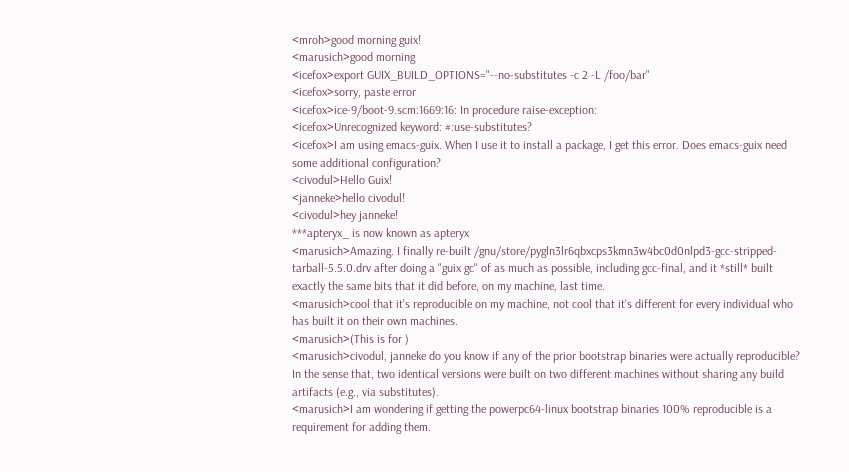<mroh>good morning guix!
<marusich>good morning
<icefox>export GUIX_BUILD_OPTIONS="--no-substitutes -c 2 -L /foo/bar"
<icefox>sorry, paste error
<icefox>ice-9/boot-9.scm:1669:16: In procedure raise-exception:
<icefox>Unrecognized keyword: #:use-substitutes?
<icefox>I am using emacs-guix. When I use it to install a package, I get this error. Does emacs-guix need some additional configuration?
<civodul>Hello Guix!
<janneke>hello civodul!
<civodul>hey janneke!
***apteryx_ is now known as apteryx
<marusich>Amazing. I finally re-built /gnu/store/pygln3lr6qbxcps3kmn3w4bc0d0nlpd3-gcc-stripped-tarball-5.5.0.drv after doing a "guix gc" of as much as possible, including gcc-final, and it *still* built exactly the same bits that it did before, on my machine, last time.
<marusich>cool that it's reproducible on my machine, not cool that it's different for every individual who has built it on their own machines.
<marusich>(This is for )
<marusich>civodul, janneke do you know if any of the prior bootstrap binaries were actually reproducible? In the sense that, two identical versions were built on two different machines without sharing any build artifacts (e.g., via substitutes).
<marusich>I am wondering if getting the powerpc64-linux bootstrap binaries 100% reproducible is a requirement for adding them.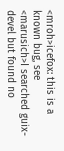<mroh>icefox: this is a known bug, see
<marusich>I searched guix-devel but found no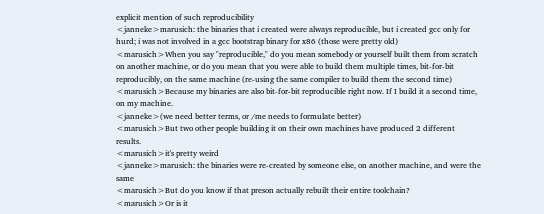explicit mention of such reproducibility
<janneke>marusich: the binaries that i created were always reproducible, but i created gcc only for hurd; i was not involved in a gcc bootstrap binary for x86 (those were pretty old)
<marusich>When you say "reproducible," do you mean somebody or yourself built them from scratch on another machine, or do you mean that you were able to build them multiple times, bit-for-bit reproducibly, on the same machine (re-using the same compiler to build them the second time)
<marusich>Because my binaries are also bit-for-bit reproducible right now. If I build it a second time, on my machine.
<janneke>(we need better terms, or /me needs to formulate better)
<marusich>But two other people building it on their own machines have produced 2 different results.
<marusich>it's pretty weird
<janneke>marusich: the binaries were re-created by someone else, on another machine, and were the same
<marusich>But do you know if that preson actually rebuilt their entire toolchain?
<marusich>Or is it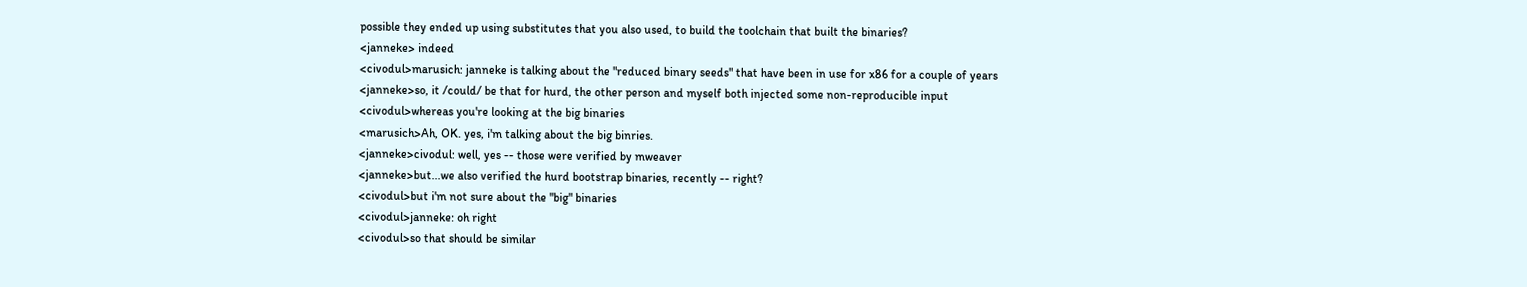possible they ended up using substitutes that you also used, to build the toolchain that built the binaries?
<janneke> indeed
<civodul>marusich: janneke is talking about the "reduced binary seeds" that have been in use for x86 for a couple of years
<janneke>so, it /could/ be that for hurd, the other person and myself both injected some non-reproducible input
<civodul>whereas you're looking at the big binaries
<marusich>Ah, OK. yes, i'm talking about the big binries.
<janneke>civodul: well, yes -- those were verified by mweaver
<janneke>but...we also verified the hurd bootstrap binaries, recently -- right?
<civodul>but i'm not sure about the "big" binaries
<civodul>janneke: oh right
<civodul>so that should be similar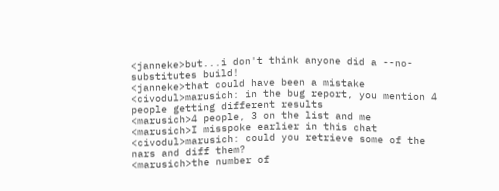<janneke>but...i don't think anyone did a --no-substitutes build!
<janneke>that could have been a mistake
<civodul>marusich: in the bug report, you mention 4 people getting different results
<marusich>4 people, 3 on the list and me
<marusich>I misspoke earlier in this chat
<civodul>marusich: could you retrieve some of the nars and diff them?
<marusich>the number of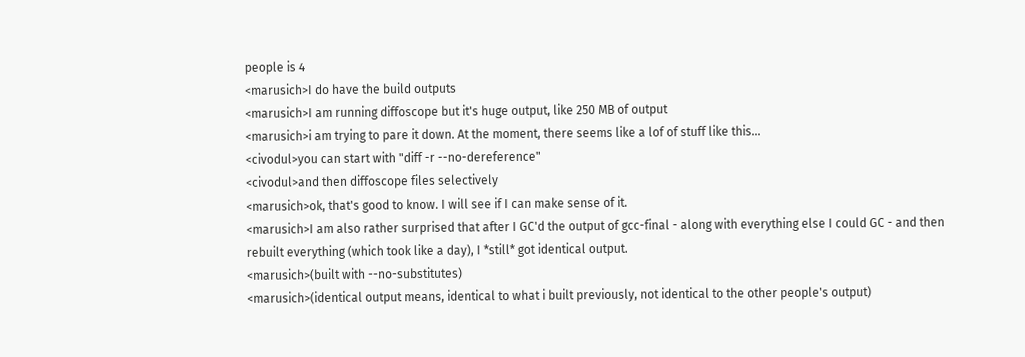people is 4
<marusich>I do have the build outputs
<marusich>I am running diffoscope but it's huge output, like 250 MB of output
<marusich>i am trying to pare it down. At the moment, there seems like a lof of stuff like this...
<civodul>you can start with "diff -r --no-dereference"
<civodul>and then diffoscope files selectively
<marusich>ok, that's good to know. I will see if I can make sense of it.
<marusich>I am also rather surprised that after I GC'd the output of gcc-final - along with everything else I could GC - and then rebuilt everything (which took like a day), I *still* got identical output.
<marusich>(built with --no-substitutes)
<marusich>(identical output means, identical to what i built previously, not identical to the other people's output)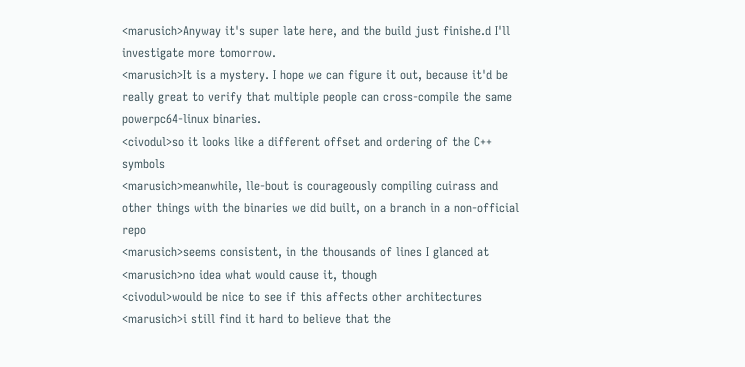<marusich>Anyway it's super late here, and the build just finishe.d I'll investigate more tomorrow.
<marusich>It is a mystery. I hope we can figure it out, because it'd be really great to verify that multiple people can cross-compile the same powerpc64-linux binaries.
<civodul>so it looks like a different offset and ordering of the C++ symbols
<marusich>meanwhile, lle-bout is courageously compiling cuirass and other things with the binaries we did built, on a branch in a non-official repo
<marusich>seems consistent, in the thousands of lines I glanced at
<marusich>no idea what would cause it, though
<civodul>would be nice to see if this affects other architectures
<marusich>i still find it hard to believe that the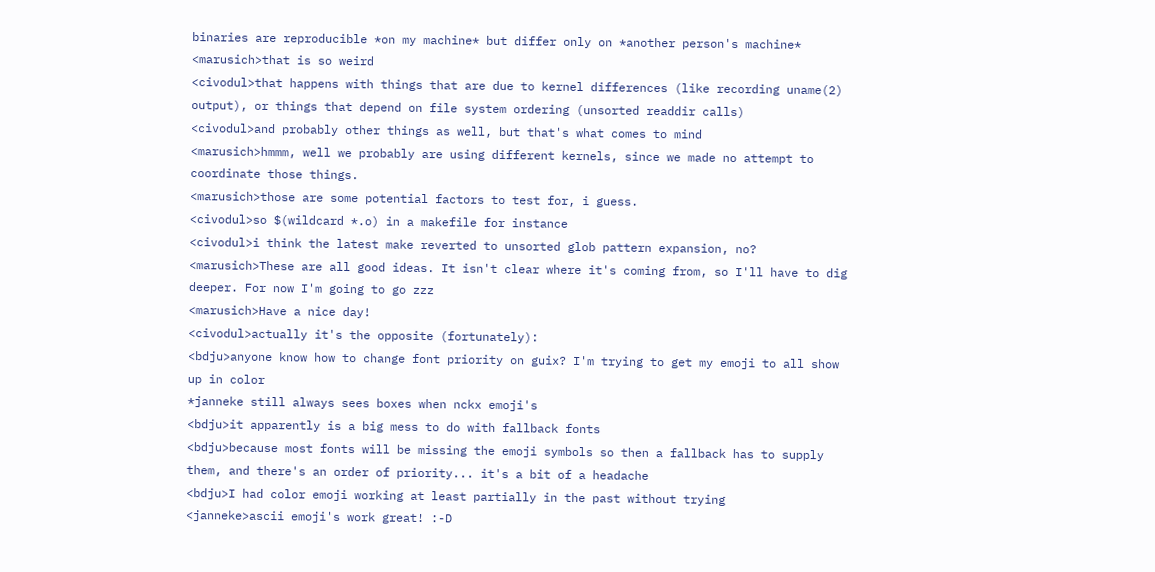binaries are reproducible *on my machine* but differ only on *another person's machine*
<marusich>that is so weird
<civodul>that happens with things that are due to kernel differences (like recording uname(2) output), or things that depend on file system ordering (unsorted readdir calls)
<civodul>and probably other things as well, but that's what comes to mind
<marusich>hmmm, well we probably are using different kernels, since we made no attempt to coordinate those things.
<marusich>those are some potential factors to test for, i guess.
<civodul>so $(wildcard *.o) in a makefile for instance
<civodul>i think the latest make reverted to unsorted glob pattern expansion, no?
<marusich>These are all good ideas. It isn't clear where it's coming from, so I'll have to dig deeper. For now I'm going to go zzz
<marusich>Have a nice day!
<civodul>actually it's the opposite (fortunately):
<bdju>anyone know how to change font priority on guix? I'm trying to get my emoji to all show up in color
*janneke still always sees boxes when nckx emoji's
<bdju>it apparently is a big mess to do with fallback fonts
<bdju>because most fonts will be missing the emoji symbols so then a fallback has to supply them, and there's an order of priority... it's a bit of a headache
<bdju>I had color emoji working at least partially in the past without trying
<janneke>ascii emoji's work great! :-D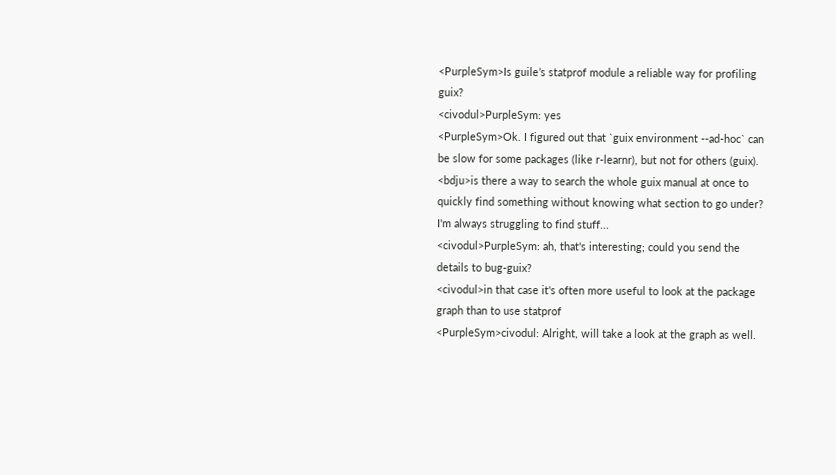<PurpleSym>Is guile’s statprof module a reliable way for profiling guix?
<civodul>PurpleSym: yes
<PurpleSym>Ok. I figured out that `guix environment --ad-hoc` can be slow for some packages (like r-learnr), but not for others (guix).
<bdju>is there a way to search the whole guix manual at once to quickly find something without knowing what section to go under? I'm always struggling to find stuff...
<civodul>PurpleSym: ah, that's interesting; could you send the details to bug-guix?
<civodul>in that case it's often more useful to look at the package graph than to use statprof
<PurpleSym>civodul: Alright, will take a look at the graph as well.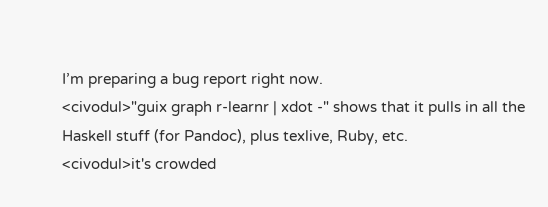I’m preparing a bug report right now.
<civodul>"guix graph r-learnr | xdot -" shows that it pulls in all the Haskell stuff (for Pandoc), plus texlive, Ruby, etc.
<civodul>it's crowded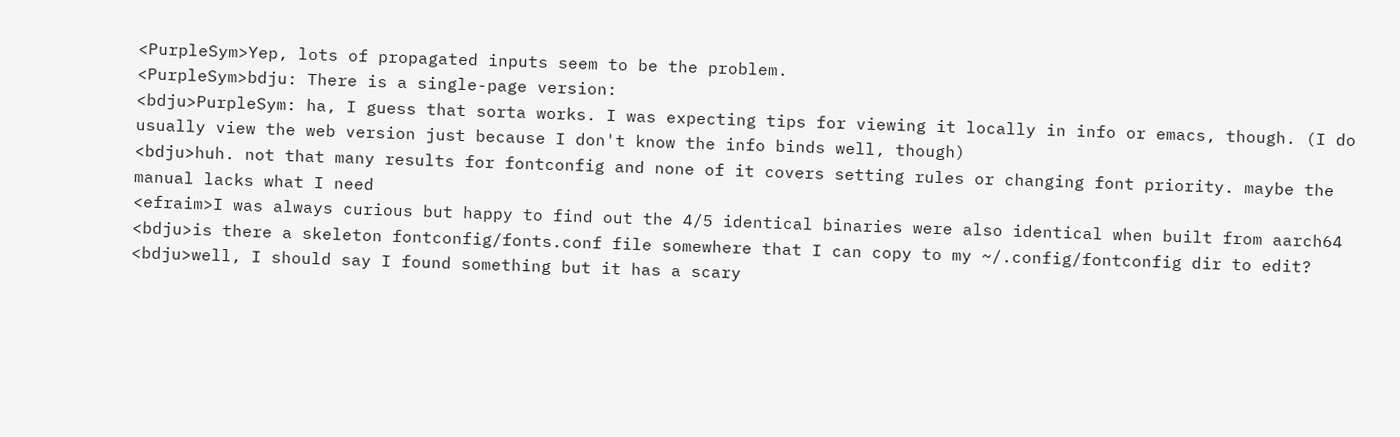<PurpleSym>Yep, lots of propagated inputs seem to be the problem.
<PurpleSym>bdju: There is a single-page version:
<bdju>PurpleSym: ha, I guess that sorta works. I was expecting tips for viewing it locally in info or emacs, though. (I do usually view the web version just because I don't know the info binds well, though)
<bdju>huh. not that many results for fontconfig and none of it covers setting rules or changing font priority. maybe the manual lacks what I need
<efraim>I was always curious but happy to find out the 4/5 identical binaries were also identical when built from aarch64
<bdju>is there a skeleton fontconfig/fonts.conf file somewhere that I can copy to my ~/.config/fontconfig dir to edit?
<bdju>well, I should say I found something but it has a scary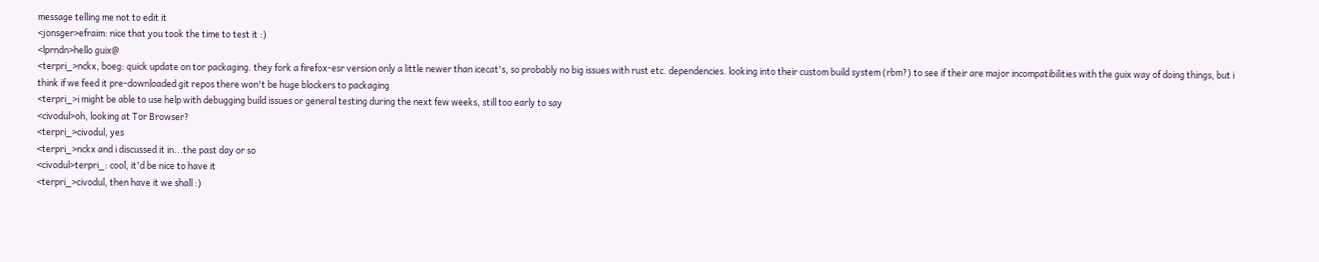message telling me not to edit it
<jonsger>efraim: nice that you took the time to test it :)
<lprndn>hello guix@
<terpri_>nckx, boeg: quick update on tor packaging. they fork a firefox-esr version only a little newer than icecat's, so probably no big issues with rust etc. dependencies. looking into their custom build system (rbm?) to see if their are major incompatibilities with the guix way of doing things, but i think if we feed it pre-downloaded git repos there won't be huge blockers to packaging
<terpri_>i might be able to use help with debugging build issues or general testing during the next few weeks, still too early to say
<civodul>oh, looking at Tor Browser?
<terpri_>civodul, yes
<terpri_>nckx and i discussed it in...the past day or so
<civodul>terpri_: cool, it'd be nice to have it
<terpri_>civodul, then have it we shall :)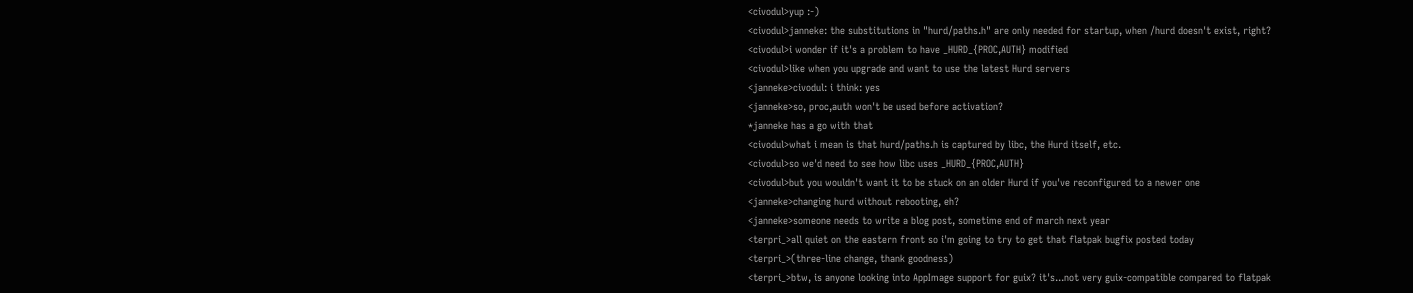<civodul>yup :-)
<civodul>janneke: the substitutions in "hurd/paths.h" are only needed for startup, when /hurd doesn't exist, right?
<civodul>i wonder if it's a problem to have _HURD_{PROC,AUTH} modified
<civodul>like when you upgrade and want to use the latest Hurd servers
<janneke>civodul: i think: yes
<janneke>so, proc,auth won't be used before activation?
*janneke has a go with that
<civodul>what i mean is that hurd/paths.h is captured by libc, the Hurd itself, etc.
<civodul>so we'd need to see how libc uses _HURD_{PROC,AUTH}
<civodul>but you wouldn't want it to be stuck on an older Hurd if you've reconfigured to a newer one
<janneke>changing hurd without rebooting, eh?
<janneke>someone needs to write a blog post, sometime end of march next year
<terpri_>all quiet on the eastern front so i'm going to try to get that flatpak bugfix posted today
<terpri_>(three-line change, thank goodness)
<terpri_>btw, is anyone looking into AppImage support for guix? it's...not very guix-compatible compared to flatpak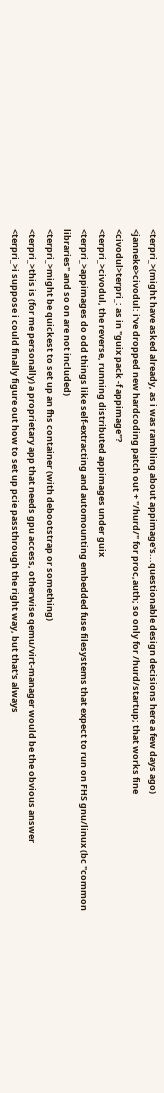<terpri_>(might have asked already, as i was rambling about appimage's...questionable design decisions here a few days ago)
<janneke>civodul: i've dropped new hardcoding patch out + "/hurd/" for proc,auth; so only for /hurd/startup; that works fine
<civodul>terpri_: as in "guix pack -f appimage"?
<terpri_>civodul, the reverse, running distributed appimages under guix
<terpri_>appimages do odd things like self-extracting and automounting embedded fuse filesystems that expect to run on FHS gnu/linux (bc "common libraries" and so on are not included)
<terpri_>might be quickest to set up an fhs container (with debootstrap or something)
<terpri_>this is (for me personally) a proprietary app that needs gpu access, otherwise qemu/virt-manager would be the obvious answer
<terpri_>i suppose i could finally figure out how to set up pcie passthrough the right way, but that's always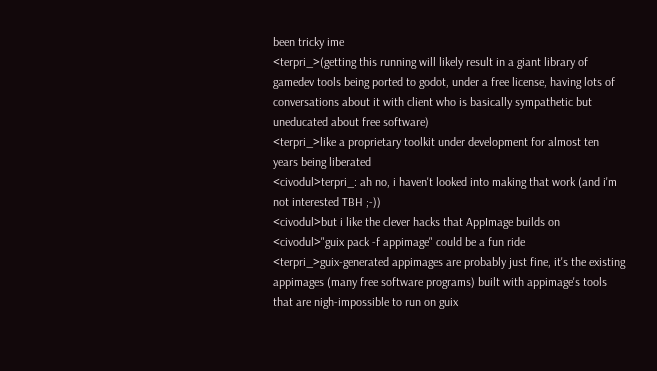been tricky ime
<terpri_>(getting this running will likely result in a giant library of gamedev tools being ported to godot, under a free license, having lots of conversations about it with client who is basically sympathetic but uneducated about free software)
<terpri_>like a proprietary toolkit under development for almost ten years being liberated
<civodul>terpri_: ah no, i haven't looked into making that work (and i'm not interested TBH ;-))
<civodul>but i like the clever hacks that AppImage builds on
<civodul>"guix pack -f appimage" could be a fun ride
<terpri_>guix-generated appimages are probably just fine, it's the existing appimages (many free software programs) built with appimage's tools that are nigh-impossible to run on guix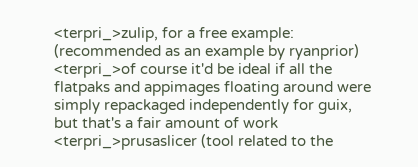<terpri_>zulip, for a free example: (recommended as an example by ryanprior)
<terpri_>of course it'd be ideal if all the flatpaks and appimages floating around were simply repackaged independently for guix, but that's a fair amount of work
<terpri_>prusaslicer (tool related to the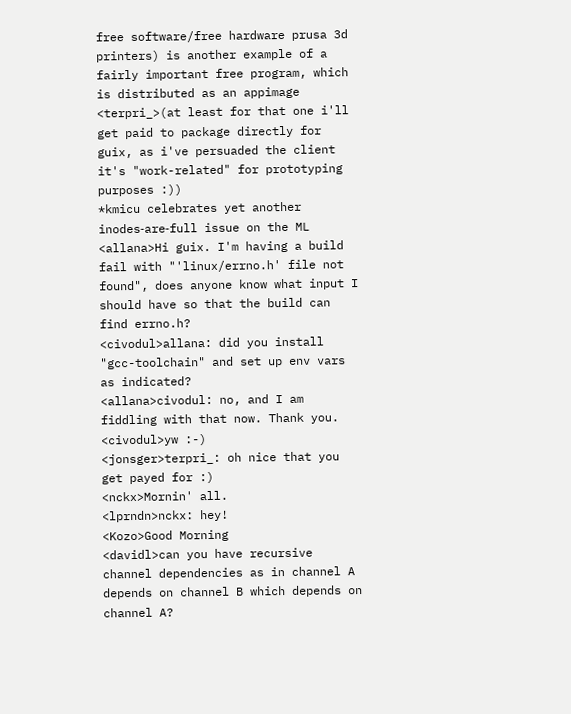free software/free hardware prusa 3d printers) is another example of a fairly important free program, which is distributed as an appimage
<terpri_>(at least for that one i'll get paid to package directly for guix, as i've persuaded the client it's "work-related" for prototyping purposes :))
*kmicu celebrates yet another inodes‑are‑full issue on the ML
<allana>Hi guix. I'm having a build fail with "'linux/errno.h' file not found", does anyone know what input I should have so that the build can find errno.h?
<civodul>allana: did you install "gcc-toolchain" and set up env vars as indicated?
<allana>civodul: no, and I am fiddling with that now. Thank you.
<civodul>yw :-)
<jonsger>terpri_: oh nice that you get payed for :)
<nckx>Mornin' all.
<lprndn>nckx: hey!
<Kozo>Good Morning
<davidl>can you have recursive channel dependencies as in channel A depends on channel B which depends on channel A?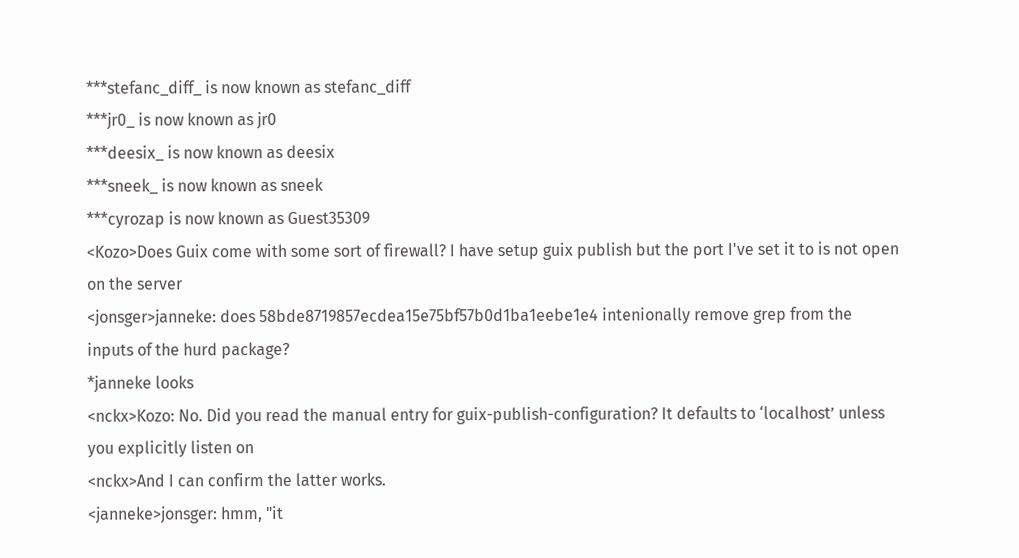***stefanc_diff_ is now known as stefanc_diff
***jr0_ is now known as jr0
***deesix_ is now known as deesix
***sneek_ is now known as sneek
***cyrozap is now known as Guest35309
<Kozo>Does Guix come with some sort of firewall? I have setup guix publish but the port I've set it to is not open on the server
<jonsger>janneke: does 58bde8719857ecdea15e75bf57b0d1ba1eebe1e4 intenionally remove grep from the inputs of the hurd package?
*janneke looks
<nckx>Kozo: No. Did you read the manual entry for guix-publish-configuration? It defaults to ‘localhost’ unless you explicitly listen on
<nckx>And I can confirm the latter works.
<janneke>jonsger: hmm, "it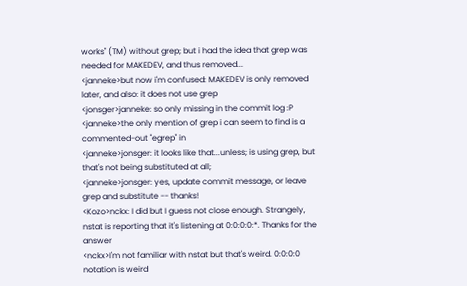works" (TM) without grep; but i had the idea that grep was needed for MAKEDEV, and thus removed...
<janneke>but now i'm confused: MAKEDEV is only removed later, and also: it does not use grep
<jonsger>janneke: so only missing in the commit log :P
<janneke>the only mention of grep i can seem to find is a commented-out "egrep" in
<janneke>jonsger: it looks like that...unless; is using grep, but that's not being substituted at all;
<janneke>jonsger: yes, update commit message, or leave grep and substitute -- thanks!
<Kozo>nckx: I did but I guess not close enough. Strangely, nstat is reporting that it's listening at 0:0:0:0:*. Thanks for the answer
<nckx>I'm not familiar with nstat but that's weird. 0:0:0:0 notation is weird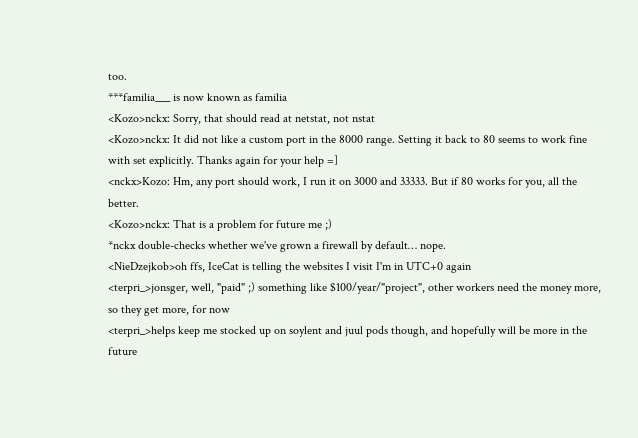too.
***familia___ is now known as familia
<Kozo>nckx: Sorry, that should read at netstat, not nstat
<Kozo>nckx: It did not like a custom port in the 8000 range. Setting it back to 80 seems to work fine with set explicitly. Thanks again for your help =]
<nckx>Kozo: Hm, any port should work, I run it on 3000 and 33333. But if 80 works for you, all the better.
<Kozo>nckx: That is a problem for future me ;)
*nckx double-checks whether we've grown a firewall by default… nope.
<NieDzejkob>oh ffs, IceCat is telling the websites I visit I'm in UTC+0 again
<terpri_>jonsger, well, "paid" ;) something like $100/year/"project", other workers need the money more, so they get more, for now
<terpri_>helps keep me stocked up on soylent and juul pods though, and hopefully will be more in the future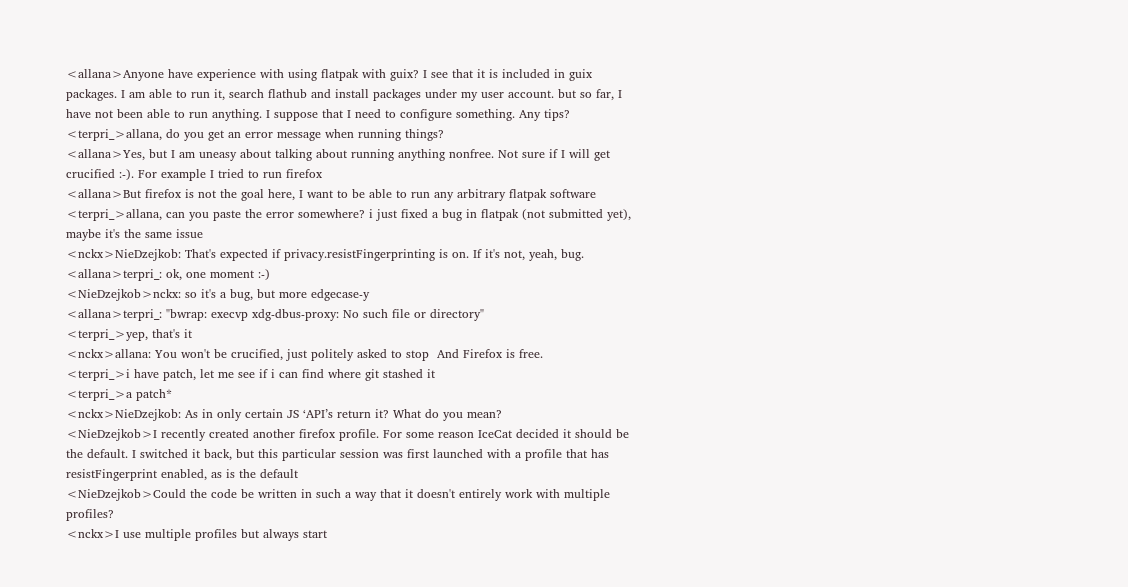<allana>Anyone have experience with using flatpak with guix? I see that it is included in guix packages. I am able to run it, search flathub and install packages under my user account. but so far, I have not been able to run anything. I suppose that I need to configure something. Any tips?
<terpri_>allana, do you get an error message when running things?
<allana>Yes, but I am uneasy about talking about running anything nonfree. Not sure if I will get crucified :-). For example I tried to run firefox
<allana>But firefox is not the goal here, I want to be able to run any arbitrary flatpak software
<terpri_>allana, can you paste the error somewhere? i just fixed a bug in flatpak (not submitted yet), maybe it's the same issue
<nckx>NieDzejkob: That's expected if privacy.resistFingerprinting is on. If it's not, yeah, bug.
<allana>terpri_: ok, one moment :-)
<NieDzejkob>nckx: so it's a bug, but more edgecase-y
<allana>terpri_: "bwrap: execvp xdg-dbus-proxy: No such file or directory"
<terpri_>yep, that's it
<nckx>allana: You won't be crucified, just politely asked to stop  And Firefox is free.
<terpri_>i have patch, let me see if i can find where git stashed it
<terpri_>a patch*
<nckx>NieDzejkob: As in only certain JS ‘API’s return it? What do you mean?
<NieDzejkob>I recently created another firefox profile. For some reason IceCat decided it should be the default. I switched it back, but this particular session was first launched with a profile that has resistFingerprint enabled, as is the default
<NieDzejkob>Could the code be written in such a way that it doesn't entirely work with multiple profiles?
<nckx>I use multiple profiles but always start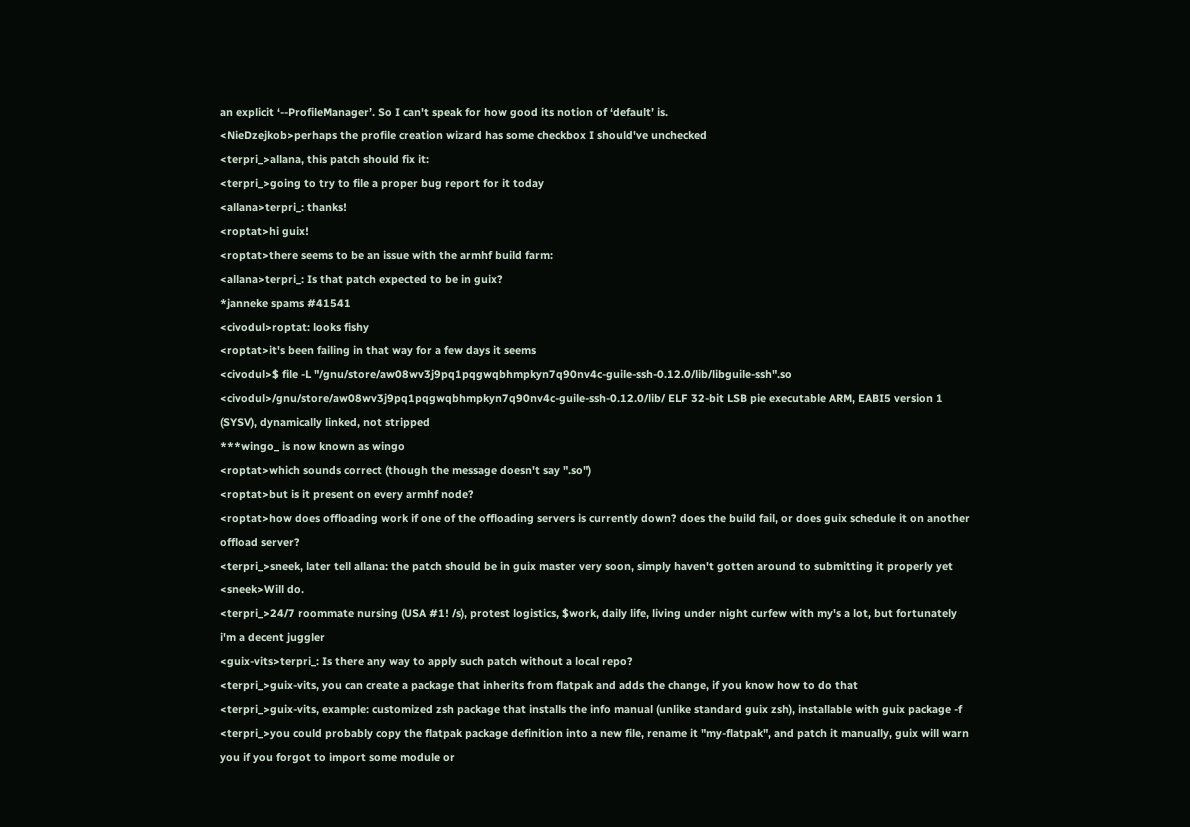an explicit ‘--ProfileManager’. So I can't speak for how good its notion of ‘default’ is.
<NieDzejkob>perhaps the profile creation wizard has some checkbox I should've unchecked
<terpri_>allana, this patch should fix it:
<terpri_>going to try to file a proper bug report for it today
<allana>terpri_: thanks!
<roptat>hi guix!
<roptat>there seems to be an issue with the armhf build farm:
<allana>terpri_: Is that patch expected to be in guix?
*janneke spams #41541
<civodul>roptat: looks fishy
<roptat>it's been failing in that way for a few days it seems
<civodul>$ file -L "/gnu/store/aw08wv3j9pq1pqgwqbhmpkyn7q90nv4c-guile-ssh-0.12.0/lib/libguile-ssh".so
<civodul>/gnu/store/aw08wv3j9pq1pqgwqbhmpkyn7q90nv4c-guile-ssh-0.12.0/lib/ ELF 32-bit LSB pie executable ARM, EABI5 version 1 (SYSV), dynamically linked, not stripped
***wingo_ is now known as wingo
<roptat>which sounds correct (though the message doesn't say ".so")
<roptat>but is it present on every armhf node?
<roptat>how does offloading work if one of the offloading servers is currently down? does the build fail, or does guix schedule it on another offload server?
<terpri_>sneek, later tell allana: the patch should be in guix master very soon, simply haven't gotten around to submitting it properly yet
<sneek>Will do.
<terpri_>24/7 roommate nursing (USA #1! /s), protest logistics, $work, daily life, living under night curfew with my's a lot, but fortunately i'm a decent juggler
<guix-vits>terpri_: Is there any way to apply such patch without a local repo?
<terpri_>guix-vits, you can create a package that inherits from flatpak and adds the change, if you know how to do that
<terpri_>guix-vits, example: customized zsh package that installs the info manual (unlike standard guix zsh), installable with guix package -f
<terpri_>you could probably copy the flatpak package definition into a new file, rename it "my-flatpak", and patch it manually, guix will warn you if you forgot to import some module or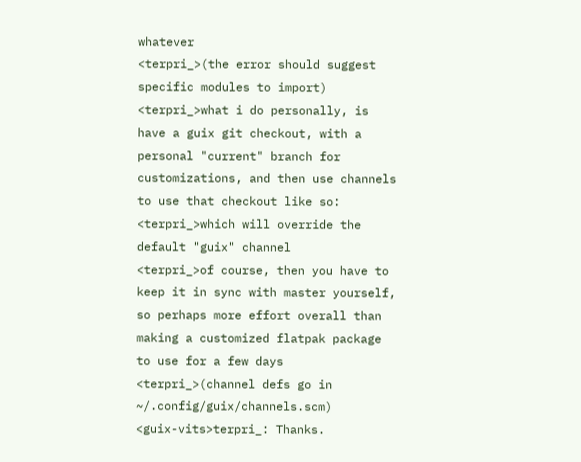whatever
<terpri_>(the error should suggest specific modules to import)
<terpri_>what i do personally, is have a guix git checkout, with a personal "current" branch for customizations, and then use channels to use that checkout like so:
<terpri_>which will override the default "guix" channel
<terpri_>of course, then you have to keep it in sync with master yourself, so perhaps more effort overall than making a customized flatpak package to use for a few days
<terpri_>(channel defs go in ~/.config/guix/channels.scm)
<guix-vits>terpri_: Thanks.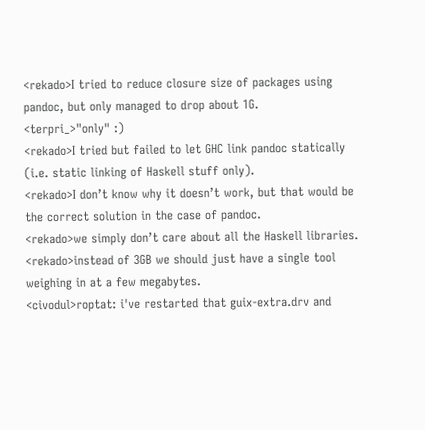<rekado>I tried to reduce closure size of packages using pandoc, but only managed to drop about 1G.
<terpri_>"only" :)
<rekado>I tried but failed to let GHC link pandoc statically (i.e. static linking of Haskell stuff only).
<rekado>I don’t know why it doesn’t work, but that would be the correct solution in the case of pandoc.
<rekado>we simply don’t care about all the Haskell libraries.
<rekado>instead of 3GB we should just have a single tool weighing in at a few megabytes.
<civodul>roptat: i've restarted that guix-extra.drv and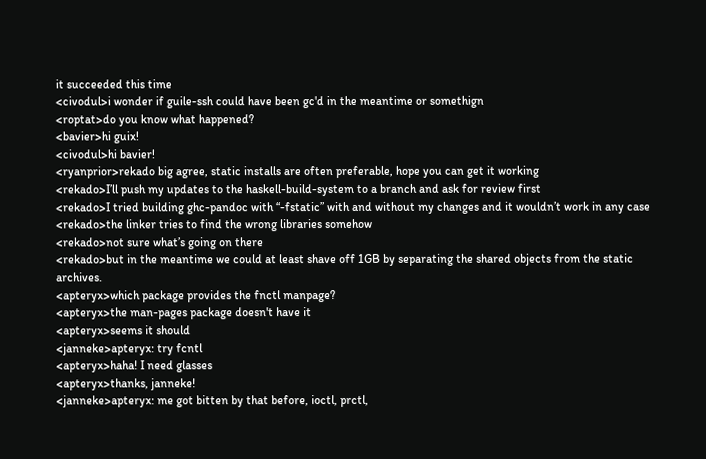it succeeded this time
<civodul>i wonder if guile-ssh could have been gc'd in the meantime or somethign
<roptat>do you know what happened?
<bavier>hi guix!
<civodul>hi bavier!
<ryanprior>rekado big agree, static installs are often preferable, hope you can get it working
<rekado>I’ll push my updates to the haskell-build-system to a branch and ask for review first
<rekado>I tried building ghc-pandoc with “-fstatic” with and without my changes and it wouldn’t work in any case
<rekado>the linker tries to find the wrong libraries somehow
<rekado>not sure what’s going on there
<rekado>but in the meantime we could at least shave off 1GB by separating the shared objects from the static archives.
<apteryx>which package provides the fnctl manpage?
<apteryx>the man-pages package doesn't have it
<apteryx>seems it should
<janneke>apteryx: try fcntl
<apteryx>haha! I need glasses
<apteryx>thanks, janneke!
<janneke>apteryx: me got bitten by that before, ioctl, prctl,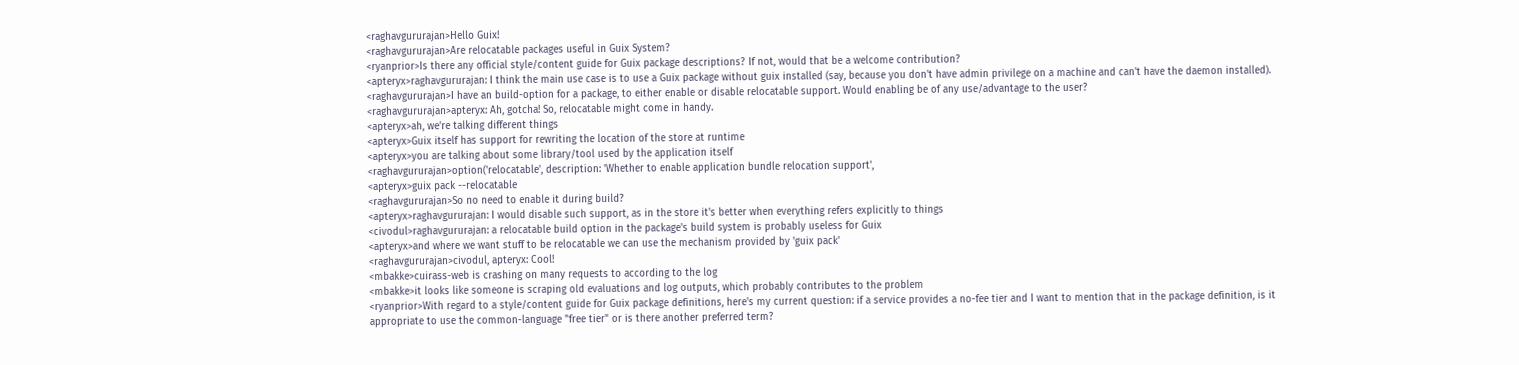<raghavgururajan>Hello Guix!
<raghavgururajan>Are relocatable packages useful in Guix System?
<ryanprior>Is there any official style/content guide for Guix package descriptions? If not, would that be a welcome contribution?
<apteryx>raghavgururajan: I think the main use case is to use a Guix package without guix installed (say, because you don't have admin privilege on a machine and can't have the daemon installed).
<raghavgururajan>I have an build-option for a package, to either enable or disable relocatable support. Would enabling be of any use/advantage to the user?
<raghavgururajan>apteryx: Ah, gotcha! So, relocatable might come in handy.
<apteryx>ah, we're talking different things
<apteryx>Guix itself has support for rewriting the location of the store at runtime
<apteryx>you are talking about some library/tool used by the application itself
<raghavgururajan>option('relocatable', description: 'Whether to enable application bundle relocation support',
<apteryx>guix pack --relocatable
<raghavgururajan>So no need to enable it during build?
<apteryx>raghavgururajan: I would disable such support, as in the store it's better when everything refers explicitly to things
<civodul>raghavgururajan: a relocatable build option in the package's build system is probably useless for Guix
<apteryx>and where we want stuff to be relocatable we can use the mechanism provided by 'guix pack'
<raghavgururajan>civodul, apteryx: Cool!
<mbakke>cuirass-web is crashing on many requests to according to the log
<mbakke>it looks like someone is scraping old evaluations and log outputs, which probably contributes to the problem
<ryanprior>With regard to a style/content guide for Guix package definitions, here's my current question: if a service provides a no-fee tier and I want to mention that in the package definition, is it appropriate to use the common-language "free tier" or is there another preferred term?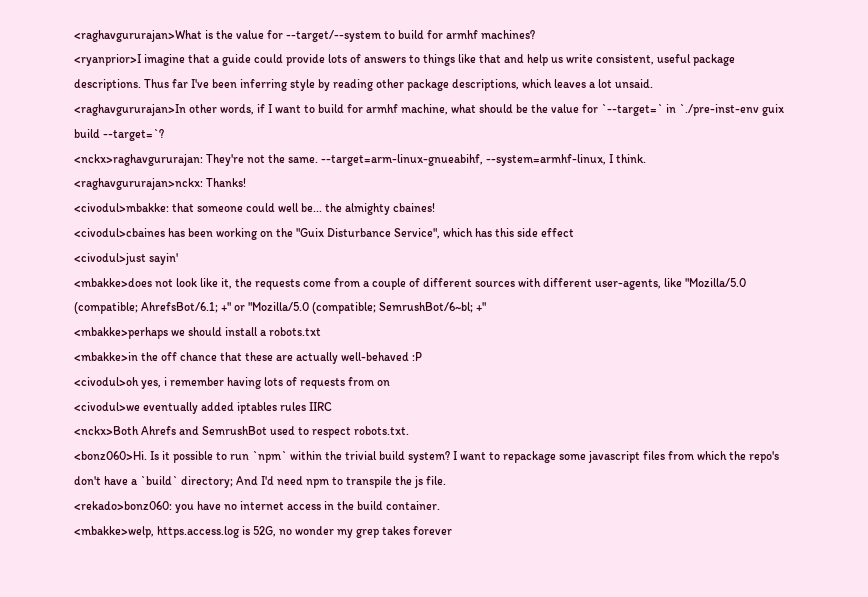<raghavgururajan>What is the value for --target/--system to build for armhf machines?
<ryanprior>I imagine that a guide could provide lots of answers to things like that and help us write consistent, useful package descriptions. Thus far I've been inferring style by reading other package descriptions, which leaves a lot unsaid.
<raghavgururajan>In other words, if I want to build for armhf machine, what should be the value for `--target=` in `./pre-inst-env guix build --target=`?
<nckx>raghavgururajan: They're not the same. --target=arm-linux-gnueabihf, --system=armhf-linux, I think.
<raghavgururajan>nckx: Thanks!
<civodul>mbakke: that someone could well be... the almighty cbaines!
<civodul>cbaines has been working on the "Guix Disturbance Service", which has this side effect
<civodul>just sayin'
<mbakke>does not look like it, the requests come from a couple of different sources with different user-agents, like "Mozilla/5.0 (compatible; AhrefsBot/6.1; +" or "Mozilla/5.0 (compatible; SemrushBot/6~bl; +"
<mbakke>perhaps we should install a robots.txt
<mbakke>in the off chance that these are actually well-behaved :P
<civodul>oh yes, i remember having lots of requests from on
<civodul>we eventually added iptables rules IIRC
<nckx>Both Ahrefs and SemrushBot used to respect robots.txt.
<bonz060>Hi. Is it possible to run `npm` within the trivial build system? I want to repackage some javascript files from which the repo's don't have a `build` directory; And I'd need npm to transpile the js file.
<rekado>bonz060: you have no internet access in the build container.
<mbakke>welp, https.access.log is 52G, no wonder my grep takes forever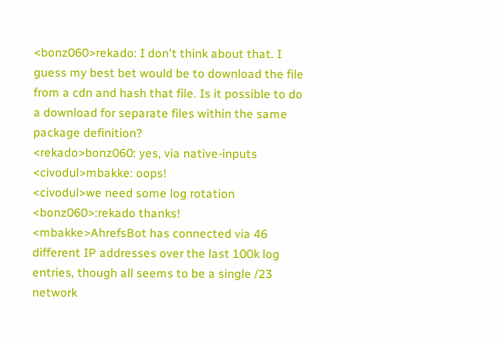<bonz060>rekado: I don't think about that. I guess my best bet would be to download the file from a cdn and hash that file. Is it possible to do a download for separate files within the same package definition?
<rekado>bonz060: yes, via native-inputs
<civodul>mbakke: oops!
<civodul>we need some log rotation
<bonz060>:rekado thanks!
<mbakke>AhrefsBot has connected via 46 different IP addresses over the last 100k log entries, though all seems to be a single /23 network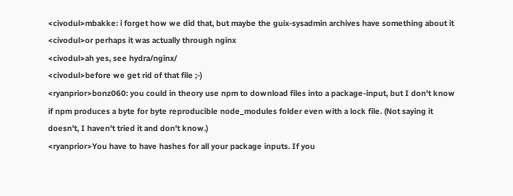<civodul>mbakke: i forget how we did that, but maybe the guix-sysadmin archives have something about it
<civodul>or perhaps it was actually through nginx
<civodul>ah yes, see hydra/nginx/
<civodul>before we get rid of that file ;-)
<ryanprior>bonz060: you could in theory use npm to download files into a package-input, but I don't know if npm produces a byte for byte reproducible node_modules folder even with a lock file. (Not saying it doesn't, I haven't tried it and don't know.)
<ryanprior>You have to have hashes for all your package inputs. If you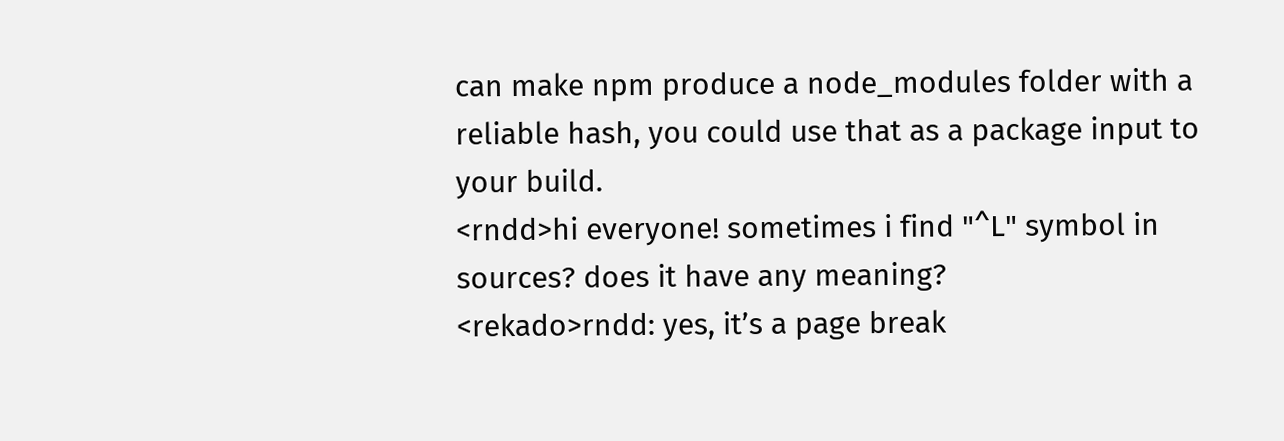can make npm produce a node_modules folder with a reliable hash, you could use that as a package input to your build.
<rndd>hi everyone! sometimes i find "^L" symbol in sources? does it have any meaning?
<rekado>rndd: yes, it’s a page break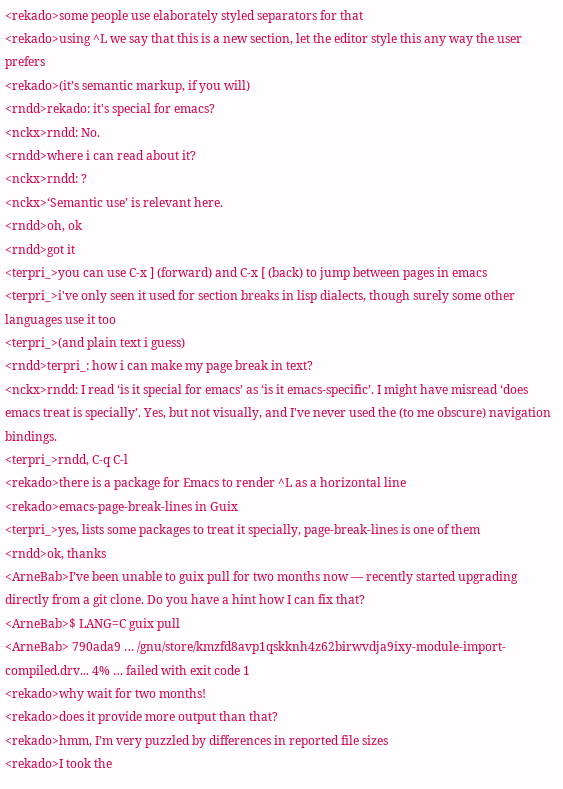<rekado>some people use elaborately styled separators for that
<rekado>using ^L we say that this is a new section, let the editor style this any way the user prefers
<rekado>(it’s semantic markup, if you will)
<rndd>rekado: it's special for emacs?
<nckx>rndd: No.
<rndd>where i can read about it?
<nckx>rndd: ?
<nckx>‘Semantic use’ is relevant here.
<rndd>oh, ok
<rndd>got it
<terpri_>you can use C-x ] (forward) and C-x [ (back) to jump between pages in emacs
<terpri_>i've only seen it used for section breaks in lisp dialects, though surely some other languages use it too
<terpri_>(and plain text i guess)
<rndd>terpri_: how i can make my page break in text?
<nckx>rndd: I read ‘is it special for emacs’ as ‘is it emacs-specific’. I might have misread ‘does emacs treat is specially’. Yes, but not visually, and I've never used the (to me obscure) navigation bindings.
<terpri_>rndd, C-q C-l
<rekado>there is a package for Emacs to render ^L as a horizontal line
<rekado>emacs-page-break-lines in Guix
<terpri_>yes, lists some packages to treat it specially, page-break-lines is one of them
<rndd>ok, thanks
<ArneBab>I’ve been unable to guix pull for two months now — recently started upgrading directly from a git clone. Do you have a hint how I can fix that?
<ArneBab>$ LANG=C guix pull
<ArneBab> 790ada9 … /gnu/store/kmzfd8avp1qskknh4z62birwvdja9ixy-module-import-compiled.drv... 4% … failed with exit code 1
<rekado>why wait for two months!
<rekado>does it provide more output than that?
<rekado>hmm, I’m very puzzled by differences in reported file sizes
<rekado>I took the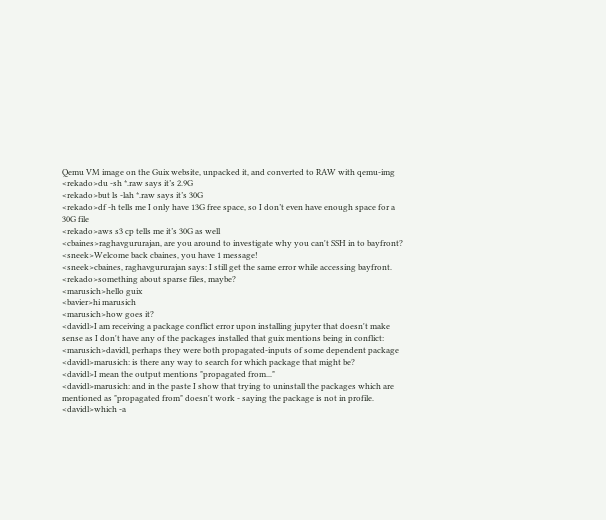Qemu VM image on the Guix website, unpacked it, and converted to RAW with qemu-img
<rekado>du -sh *.raw says it’s 2.9G
<rekado>but ls -lah *.raw says it’s 30G
<rekado>df -h tells me I only have 13G free space, so I don’t even have enough space for a 30G file
<rekado>aws s3 cp tells me it’s 30G as well
<cbaines>raghavgururajan, are you around to investigate why you can't SSH in to bayfront?
<sneek>Welcome back cbaines, you have 1 message!
<sneek>cbaines, raghavgururajan says: I still get the same error while accessing bayfront.
<rekado>something about sparse files, maybe?
<marusich>hello guix
<bavier>hi marusich
<marusich>how goes it?
<davidl>I am receiving a package conflict error upon installing jupyter that doesn't make sense as I don't have any of the packages installed that guix mentions being in conflict:
<marusich>davidl, perhaps they were both propagated-inputs of some dependent package
<davidl>marusich: is there any way to search for which package that might be?
<davidl>I mean the output mentions "propagated from..."
<davidl>marusich: and in the paste I show that trying to uninstall the packages which are mentioned as "propagated from" doesn't work - saying the package is not in profile.
<davidl>which -a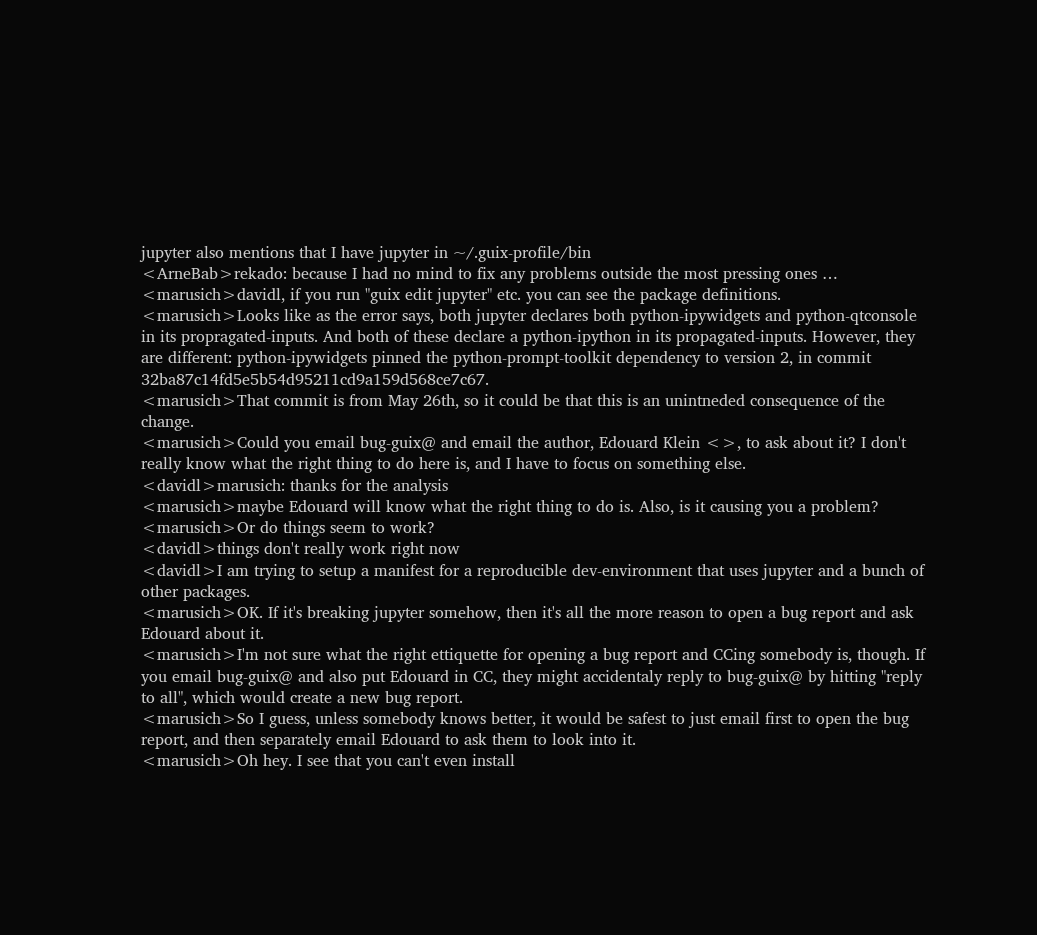jupyter also mentions that I have jupyter in ~/.guix-profile/bin
<ArneBab>rekado: because I had no mind to fix any problems outside the most pressing ones …
<marusich>davidl, if you run "guix edit jupyter" etc. you can see the package definitions.
<marusich>Looks like as the error says, both jupyter declares both python-ipywidgets and python-qtconsole in its propragated-inputs. And both of these declare a python-ipython in its propagated-inputs. However, they are different: python-ipywidgets pinned the python-prompt-toolkit dependency to version 2, in commit 32ba87c14fd5e5b54d95211cd9a159d568ce7c67.
<marusich>That commit is from May 26th, so it could be that this is an unintneded consequence of the change.
<marusich>Could you email bug-guix@ and email the author, Edouard Klein <>, to ask about it? I don't really know what the right thing to do here is, and I have to focus on something else.
<davidl>marusich: thanks for the analysis
<marusich>maybe Edouard will know what the right thing to do is. Also, is it causing you a problem?
<marusich>Or do things seem to work?
<davidl>things don't really work right now
<davidl>I am trying to setup a manifest for a reproducible dev-environment that uses jupyter and a bunch of other packages.
<marusich>OK. If it's breaking jupyter somehow, then it's all the more reason to open a bug report and ask Edouard about it.
<marusich>I'm not sure what the right ettiquette for opening a bug report and CCing somebody is, though. If you email bug-guix@ and also put Edouard in CC, they might accidentaly reply to bug-guix@ by hitting "reply to all", which would create a new bug report.
<marusich>So I guess, unless somebody knows better, it would be safest to just email first to open the bug report, and then separately email Edouard to ask them to look into it.
<marusich>Oh hey. I see that you can't even install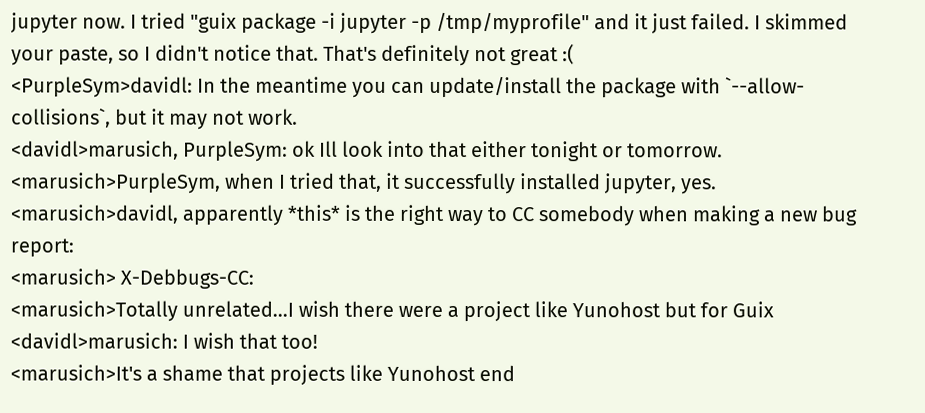jupyter now. I tried "guix package -i jupyter -p /tmp/myprofile" and it just failed. I skimmed your paste, so I didn't notice that. That's definitely not great :(
<PurpleSym>davidl: In the meantime you can update/install the package with `--allow-collisions`, but it may not work.
<davidl>marusich, PurpleSym: ok Ill look into that either tonight or tomorrow.
<marusich>PurpleSym, when I tried that, it successfully installed jupyter, yes.
<marusich>davidl, apparently *this* is the right way to CC somebody when making a new bug report:
<marusich> X-Debbugs-CC:
<marusich>Totally unrelated...I wish there were a project like Yunohost but for Guix
<davidl>marusich: I wish that too!
<marusich>It's a shame that projects like Yunohost end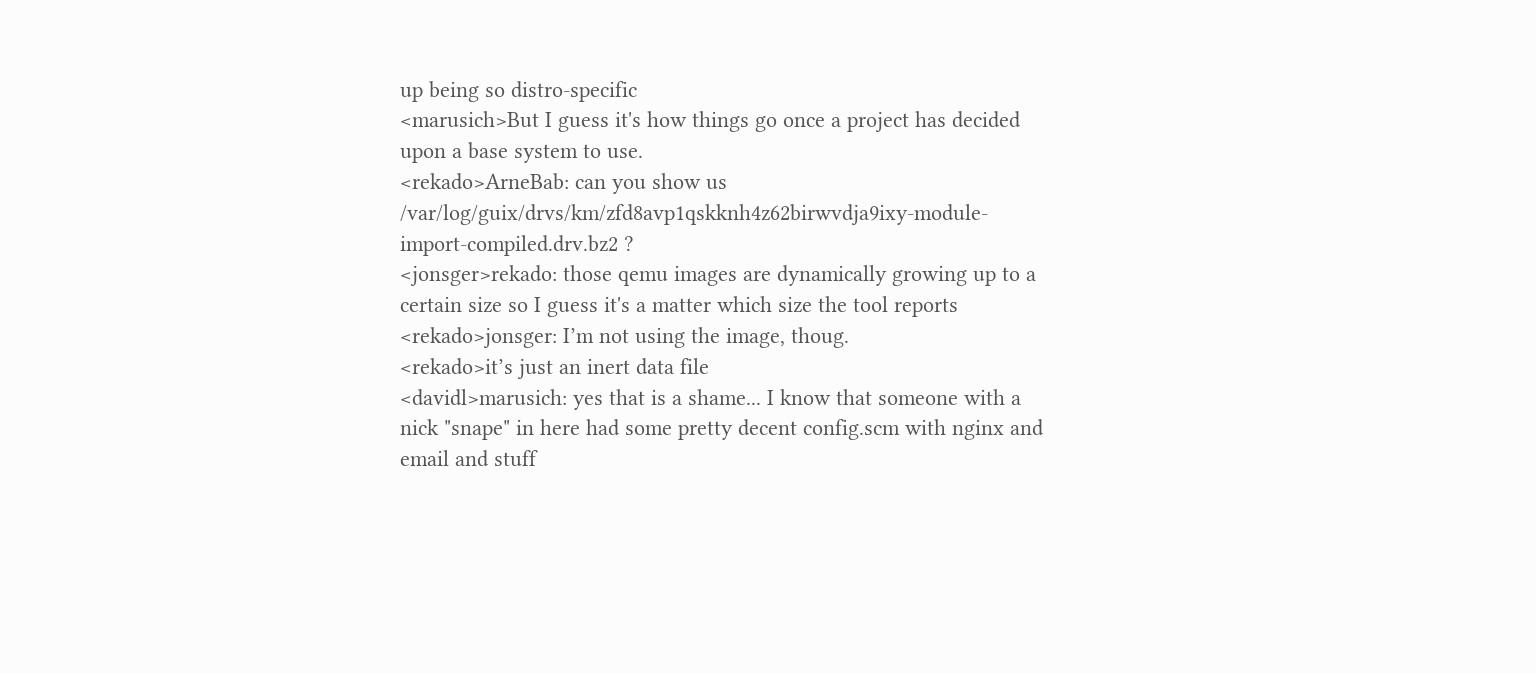up being so distro-specific
<marusich>But I guess it's how things go once a project has decided upon a base system to use.
<rekado>ArneBab: can you show us /var/log/guix/drvs/km/zfd8avp1qskknh4z62birwvdja9ixy-module-import-compiled.drv.bz2 ?
<jonsger>rekado: those qemu images are dynamically growing up to a certain size so I guess it's a matter which size the tool reports
<rekado>jonsger: I’m not using the image, thoug.
<rekado>it’s just an inert data file
<davidl>marusich: yes that is a shame... I know that someone with a nick "snape" in here had some pretty decent config.scm with nginx and email and stuff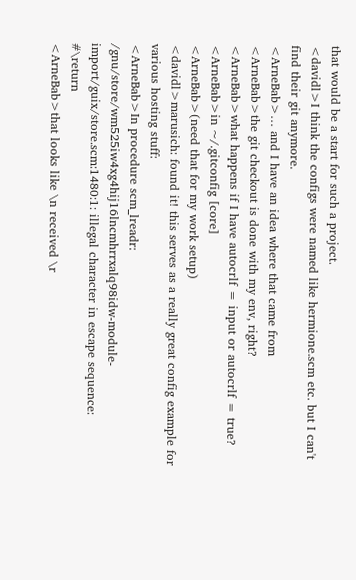that would be a start for such a project.
<davidl>I think the configs were named like hermione.scm etc. but I can't find their git anymore.
<ArneBab>… and I have an idea where that came from
<ArneBab>the git checkout is done with my env, right?
<ArneBab>what happens if I have autocrlf = input or autocrlf = true?
<ArneBab>in ~/.gitconfig [core]
<ArneBab>(need that for my work setup)
<davidl>marusich: found it! this serves as a really great config example for various hosting stuff:
<ArneBab>In procedure scm_lreadr: /gnu/store/wm525iw4xg4hij16lncmhrrxalq98idw-module-import/guix/store.scm:1480:1: illegal character in escape sequence: #\return
<ArneBab>that looks like \n received \r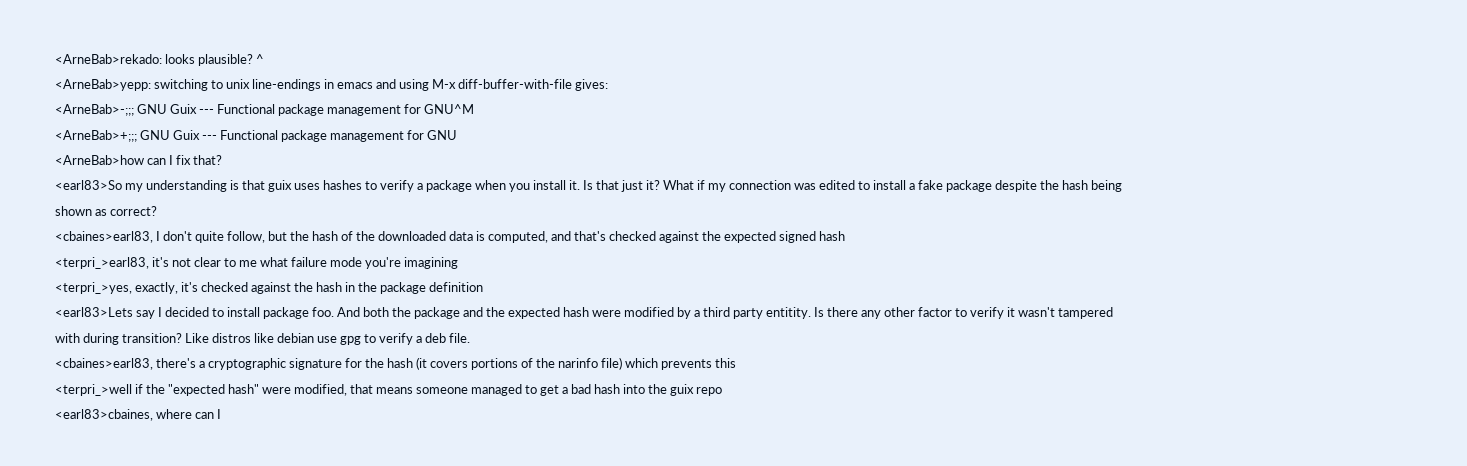<ArneBab>rekado: looks plausible? ^
<ArneBab>yepp: switching to unix line-endings in emacs and using M-x diff-buffer-with-file gives:
<ArneBab>-;;; GNU Guix --- Functional package management for GNU^M
<ArneBab>+;;; GNU Guix --- Functional package management for GNU
<ArneBab>how can I fix that?
<earl83>So my understanding is that guix uses hashes to verify a package when you install it. Is that just it? What if my connection was edited to install a fake package despite the hash being shown as correct?
<cbaines>earl83, I don't quite follow, but the hash of the downloaded data is computed, and that's checked against the expected signed hash
<terpri_>earl83, it's not clear to me what failure mode you're imagining
<terpri_>yes, exactly, it's checked against the hash in the package definition
<earl83>Lets say I decided to install package foo. And both the package and the expected hash were modified by a third party entitity. Is there any other factor to verify it wasn't tampered with during transition? Like distros like debian use gpg to verify a deb file.
<cbaines>earl83, there's a cryptographic signature for the hash (it covers portions of the narinfo file) which prevents this
<terpri_>well if the "expected hash" were modified, that means someone managed to get a bad hash into the guix repo
<earl83>cbaines, where can I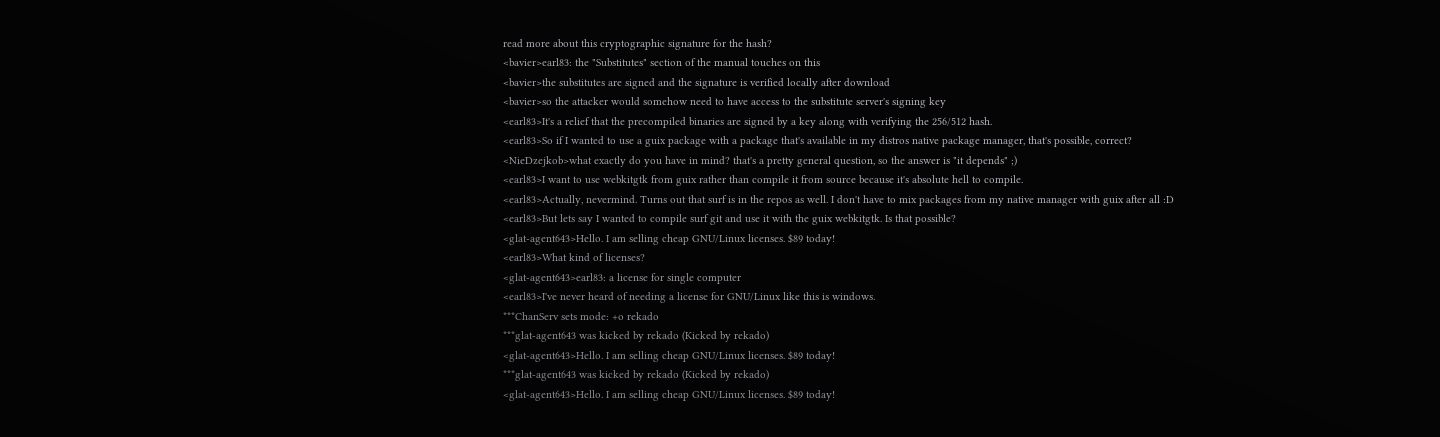read more about this cryptographic signature for the hash?
<bavier>earl83: the "Substitutes" section of the manual touches on this
<bavier>the substitutes are signed and the signature is verified locally after download
<bavier>so the attacker would somehow need to have access to the substitute server's signing key
<earl83>It's a relief that the precompiled binaries are signed by a key along with verifying the 256/512 hash.
<earl83>So if I wanted to use a guix package with a package that's available in my distros native package manager, that's possible, correct?
<NieDzejkob>what exactly do you have in mind? that's a pretty general question, so the answer is "it depends" ;)
<earl83>I want to use webkitgtk from guix rather than compile it from source because it's absolute hell to compile.
<earl83>Actually, nevermind. Turns out that surf is in the repos as well. I don't have to mix packages from my native manager with guix after all :D
<earl83>But lets say I wanted to compile surf git and use it with the guix webkitgtk. Is that possible?
<glat-agent643>Hello. I am selling cheap GNU/Linux licenses. $89 today!
<earl83>What kind of licenses?
<glat-agent643>earl83: a license for single computer
<earl83>I've never heard of needing a license for GNU/Linux like this is windows.
***ChanServ sets mode: +o rekado
***glat-agent643 was kicked by rekado (Kicked by rekado)
<glat-agent643>Hello. I am selling cheap GNU/Linux licenses. $89 today!
***glat-agent643 was kicked by rekado (Kicked by rekado)
<glat-agent643>Hello. I am selling cheap GNU/Linux licenses. $89 today!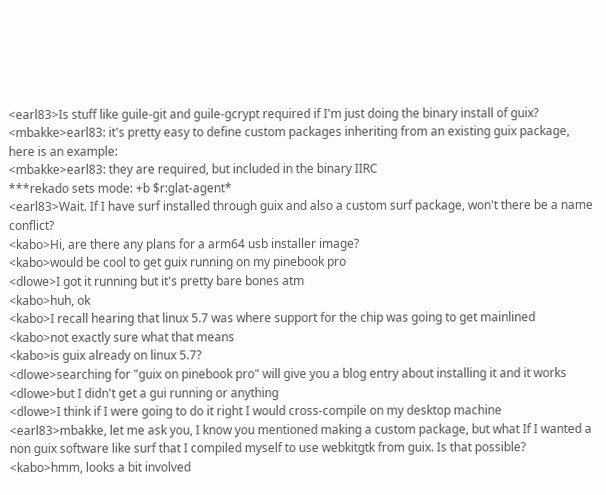<earl83>Is stuff like guile-git and guile-gcrypt required if I'm just doing the binary install of guix?
<mbakke>earl83: it's pretty easy to define custom packages inheriting from an existing guix package, here is an example:
<mbakke>earl83: they are required, but included in the binary IIRC
***rekado sets mode: +b $r:glat-agent*
<earl83>Wait. If I have surf installed through guix and also a custom surf package, won't there be a name conflict?
<kabo>Hi, are there any plans for a arm64 usb installer image?
<kabo>would be cool to get guix running on my pinebook pro
<dlowe>I got it running but it's pretty bare bones atm
<kabo>huh, ok
<kabo>I recall hearing that linux 5.7 was where support for the chip was going to get mainlined
<kabo>not exactly sure what that means
<kabo>is guix already on linux 5.7?
<dlowe>searching for "guix on pinebook pro" will give you a blog entry about installing it and it works
<dlowe>but I didn't get a gui running or anything
<dlowe>I think if I were going to do it right I would cross-compile on my desktop machine
<earl83>mbakke, let me ask you, I know you mentioned making a custom package, but what If I wanted a non guix software like surf that I compiled myself to use webkitgtk from guix. Is that possible?
<kabo>hmm, looks a bit involved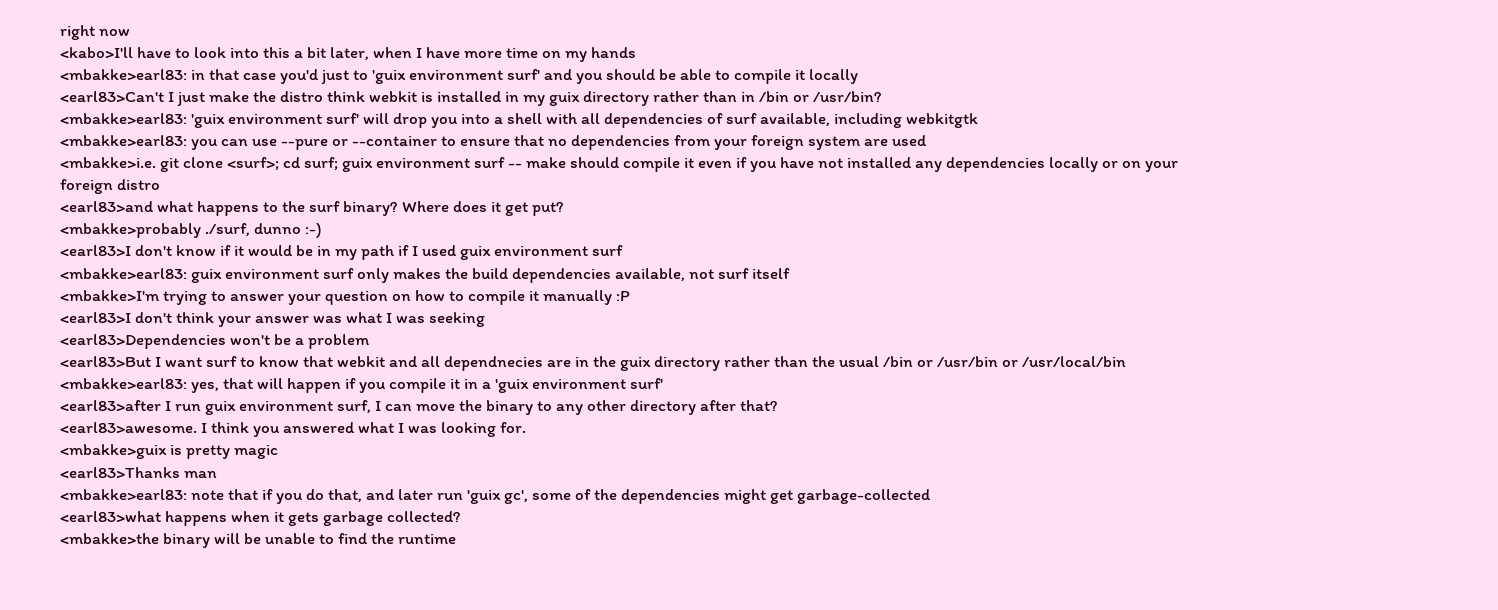right now
<kabo>I'll have to look into this a bit later, when I have more time on my hands
<mbakke>earl83: in that case you'd just to 'guix environment surf' and you should be able to compile it locally
<earl83>Can't I just make the distro think webkit is installed in my guix directory rather than in /bin or /usr/bin?
<mbakke>earl83: 'guix environment surf' will drop you into a shell with all dependencies of surf available, including webkitgtk
<mbakke>earl83: you can use --pure or --container to ensure that no dependencies from your foreign system are used
<mbakke>i.e. git clone <surf>; cd surf; guix environment surf -- make should compile it even if you have not installed any dependencies locally or on your foreign distro
<earl83>and what happens to the surf binary? Where does it get put?
<mbakke>probably ./surf, dunno :-)
<earl83>I don't know if it would be in my path if I used guix environment surf
<mbakke>earl83: guix environment surf only makes the build dependencies available, not surf itself
<mbakke>I'm trying to answer your question on how to compile it manually :P
<earl83>I don't think your answer was what I was seeking
<earl83>Dependencies won't be a problem
<earl83>But I want surf to know that webkit and all dependnecies are in the guix directory rather than the usual /bin or /usr/bin or /usr/local/bin
<mbakke>earl83: yes, that will happen if you compile it in a 'guix environment surf'
<earl83>after I run guix environment surf, I can move the binary to any other directory after that?
<earl83>awesome. I think you answered what I was looking for.
<mbakke>guix is pretty magic
<earl83>Thanks man
<mbakke>earl83: note that if you do that, and later run 'guix gc', some of the dependencies might get garbage-collected
<earl83>what happens when it gets garbage collected?
<mbakke>the binary will be unable to find the runtime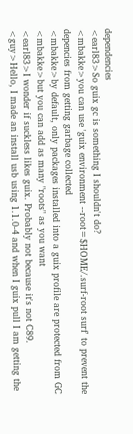dependencies
<earl83>So guix gc is something I shouldn't do?
<mbakke>you can use 'guix environment --root=$HOME/.surf-root surf' to prevent the depencies from getting garbage collected
<mbakke>by default, only packages installed into a guix profile are protected from GC
<mbakke>but you can add as many "roots" as you want
<earl83>I wonder if suckless likes guix. Probably not because it's not C89.
<guy>Hello, I made an install usb using 1.1.0-4 and when I guix pull I am getting the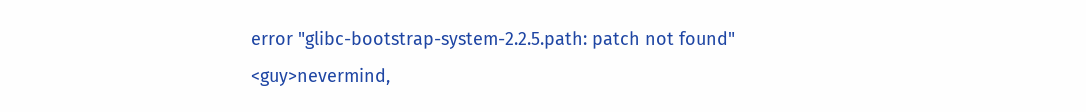error "glibc-bootstrap-system-2.2.5.path: patch not found"
<guy>nevermind,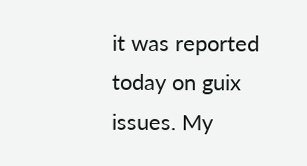it was reported today on guix issues. My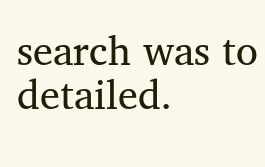search was to detailed.